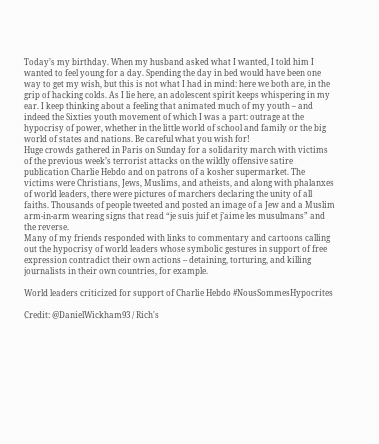Today’s my birthday. When my husband asked what I wanted, I told him I wanted to feel young for a day. Spending the day in bed would have been one way to get my wish, but this is not what I had in mind: here we both are, in the grip of hacking colds. As I lie here, an adolescent spirit keeps whispering in my ear. I keep thinking about a feeling that animated much of my youth – and indeed the Sixties youth movement of which I was a part: outrage at the hypocrisy of power, whether in the little world of school and family or the big world of states and nations. Be careful what you wish for!
Huge crowds gathered in Paris on Sunday for a solidarity march with victims of the previous week’s terrorist attacks on the wildly offensive satire publication Charlie Hebdo and on patrons of a kosher supermarket. The victims were Christians, Jews, Muslims, and atheists, and along with phalanxes of world leaders, there were pictures of marchers declaring the unity of all faiths. Thousands of people tweeted and posted an image of a Jew and a Muslim arm-in-arm wearing signs that read “je suis juif et j’aime les musulmans” and the reverse.
Many of my friends responded with links to commentary and cartoons calling out the hypocrisy of world leaders whose symbolic gestures in support of free expression contradict their own actions – detaining, torturing, and killing journalists in their own countries, for example.

World leaders criticized for support of Charlie Hebdo #NousSommesHypocrites

Credit: @DanielWickham93 / Rich's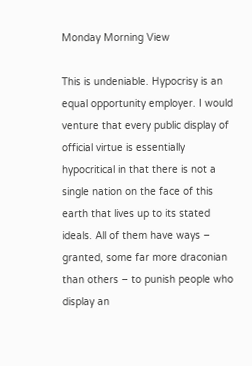Monday Morning View

This is undeniable. Hypocrisy is an equal opportunity employer. I would venture that every public display of official virtue is essentially hypocritical in that there is not a single nation on the face of this earth that lives up to its stated ideals. All of them have ways – granted, some far more draconian than others – to punish people who display an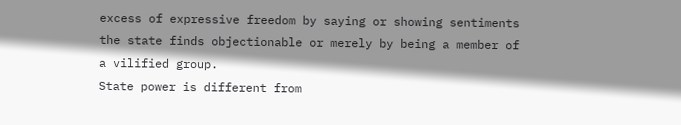excess of expressive freedom by saying or showing sentiments the state finds objectionable or merely by being a member of a vilified group.
State power is different from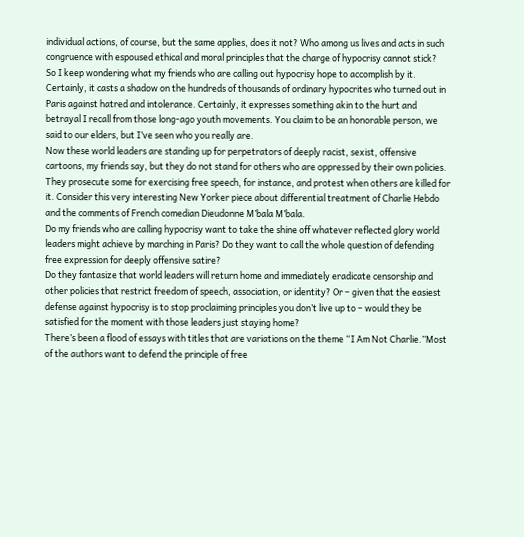individual actions, of course, but the same applies, does it not? Who among us lives and acts in such congruence with espoused ethical and moral principles that the charge of hypocrisy cannot stick?
So I keep wondering what my friends who are calling out hypocrisy hope to accomplish by it. Certainly, it casts a shadow on the hundreds of thousands of ordinary hypocrites who turned out in Paris against hatred and intolerance. Certainly, it expresses something akin to the hurt and betrayal I recall from those long-ago youth movements. You claim to be an honorable person, we said to our elders, but I’ve seen who you really are.
Now these world leaders are standing up for perpetrators of deeply racist, sexist, offensive cartoons, my friends say, but they do not stand for others who are oppressed by their own policies. They prosecute some for exercising free speech, for instance, and protest when others are killed for it. Consider this very interesting New Yorker piece about differential treatment of Charlie Hebdo and the comments of French comedian Dieudonne M’bala M’bala.
Do my friends who are calling hypocrisy want to take the shine off whatever reflected glory world leaders might achieve by marching in Paris? Do they want to call the whole question of defending free expression for deeply offensive satire?
Do they fantasize that world leaders will return home and immediately eradicate censorship and other policies that restrict freedom of speech, association, or identity? Or – given that the easiest defense against hypocrisy is to stop proclaiming principles you don’t live up to – would they be satisfied for the moment with those leaders just staying home?
There’s been a flood of essays with titles that are variations on the theme “I Am Not Charlie.”Most of the authors want to defend the principle of free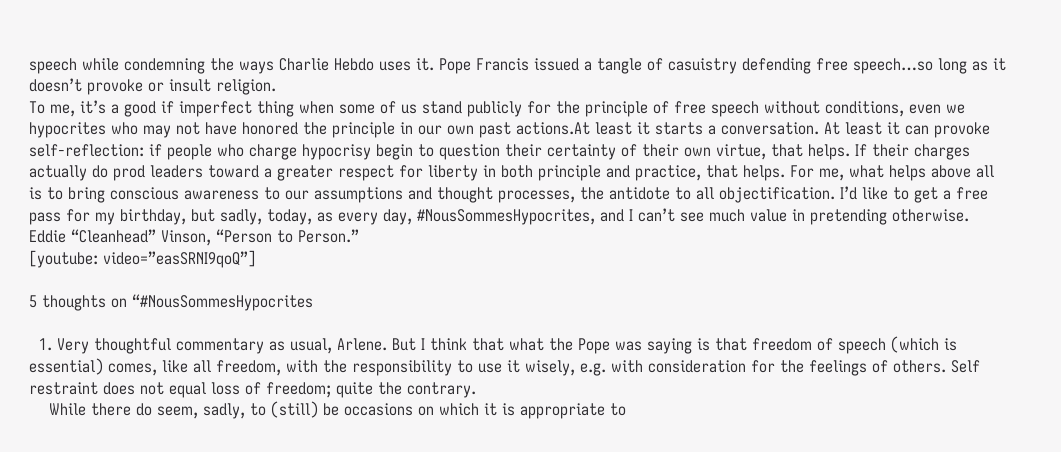speech while condemning the ways Charlie Hebdo uses it. Pope Francis issued a tangle of casuistry defending free speech…so long as it doesn’t provoke or insult religion.
To me, it’s a good if imperfect thing when some of us stand publicly for the principle of free speech without conditions, even we hypocrites who may not have honored the principle in our own past actions.At least it starts a conversation. At least it can provoke self-reflection: if people who charge hypocrisy begin to question their certainty of their own virtue, that helps. If their charges actually do prod leaders toward a greater respect for liberty in both principle and practice, that helps. For me, what helps above all is to bring conscious awareness to our assumptions and thought processes, the antidote to all objectification. I’d like to get a free pass for my birthday, but sadly, today, as every day, #NousSommesHypocrites, and I can’t see much value in pretending otherwise.
Eddie “Cleanhead” Vinson, “Person to Person.”
[youtube: video=”easSRNI9qoQ”]

5 thoughts on “#NousSommesHypocrites

  1. Very thoughtful commentary as usual, Arlene. But I think that what the Pope was saying is that freedom of speech (which is essential) comes, like all freedom, with the responsibility to use it wisely, e.g. with consideration for the feelings of others. Self restraint does not equal loss of freedom; quite the contrary.
    While there do seem, sadly, to (still) be occasions on which it is appropriate to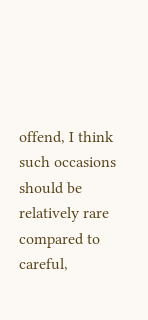offend, I think such occasions should be relatively rare compared to careful,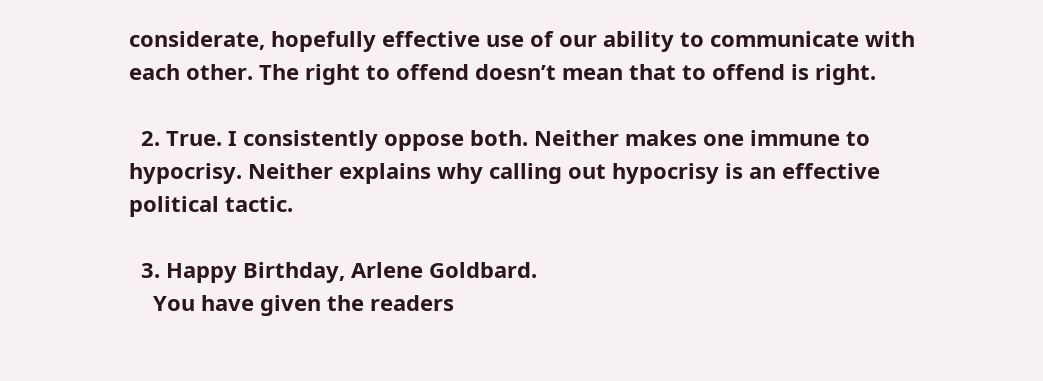considerate, hopefully effective use of our ability to communicate with each other. The right to offend doesn’t mean that to offend is right.

  2. True. I consistently oppose both. Neither makes one immune to hypocrisy. Neither explains why calling out hypocrisy is an effective political tactic.

  3. Happy Birthday, Arlene Goldbard.
    You have given the readers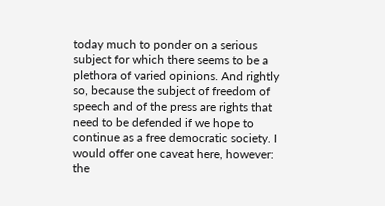today much to ponder on a serious subject for which there seems to be a plethora of varied opinions. And rightly so, because the subject of freedom of speech and of the press are rights that need to be defended if we hope to continue as a free democratic society. I would offer one caveat here, however: the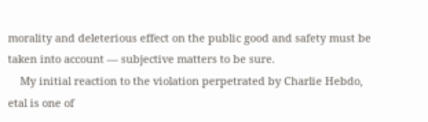morality and deleterious effect on the public good and safety must be taken into account — subjective matters to be sure.
    My initial reaction to the violation perpetrated by Charlie Hebdo, etal is one of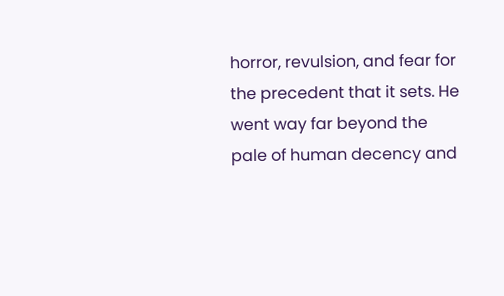horror, revulsion, and fear for the precedent that it sets. He went way far beyond the pale of human decency and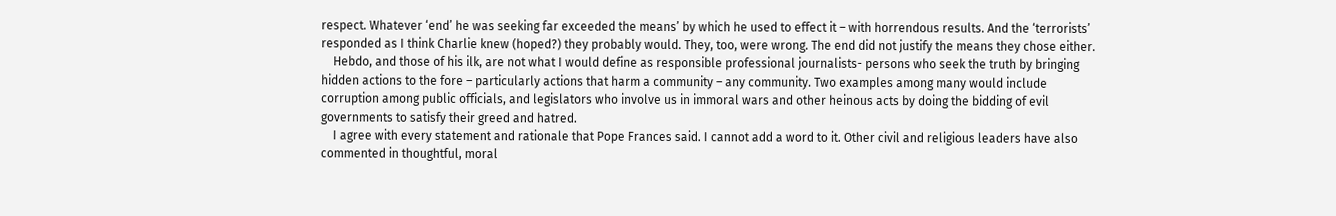respect. Whatever ‘end’ he was seeking far exceeded the means’ by which he used to effect it – with horrendous results. And the ‘terrorists’ responded as I think Charlie knew (hoped?) they probably would. They, too, were wrong. The end did not justify the means they chose either.
    Hebdo, and those of his ilk, are not what I would define as responsible professional journalists- persons who seek the truth by bringing hidden actions to the fore – particularly actions that harm a community – any community. Two examples among many would include corruption among public officials, and legislators who involve us in immoral wars and other heinous acts by doing the bidding of evil governments to satisfy their greed and hatred.
    I agree with every statement and rationale that Pope Frances said. I cannot add a word to it. Other civil and religious leaders have also commented in thoughtful, moral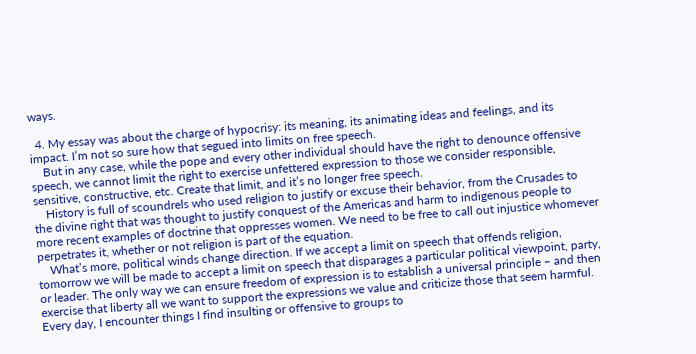ways.

  4. My essay was about the charge of hypocrisy: its meaning, its animating ideas and feelings, and its impact. I’m not so sure how that segued into limits on free speech.
    But in any case, while the pope and every other individual should have the right to denounce offensive speech, we cannot limit the right to exercise unfettered expression to those we consider responsible, sensitive, constructive, etc. Create that limit, and it’s no longer free speech.
    History is full of scoundrels who used religion to justify or excuse their behavior, from the Crusades to the divine right that was thought to justify conquest of the Americas and harm to indigenous people to more recent examples of doctrine that oppresses women. We need to be free to call out injustice whomever perpetrates it, whether or not religion is part of the equation.
    What’s more, political winds change direction. If we accept a limit on speech that offends religion, tomorrow we will be made to accept a limit on speech that disparages a particular political viewpoint, party, or leader. The only way we can ensure freedom of expression is to establish a universal principle – and then exercise that liberty all we want to support the expressions we value and criticize those that seem harmful. Every day, I encounter things I find insulting or offensive to groups to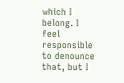which I belong. I feel responsible to denounce that, but I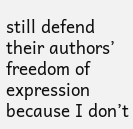still defend their authors’ freedom of expression because I don’t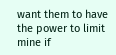want them to have the power to limit mine if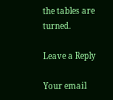the tables are turned.

Leave a Reply

Your email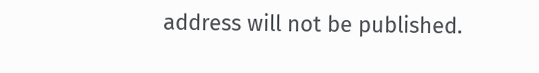address will not be published.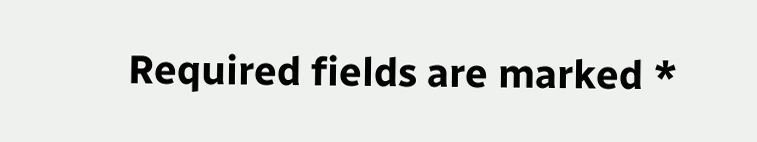Required fields are marked *